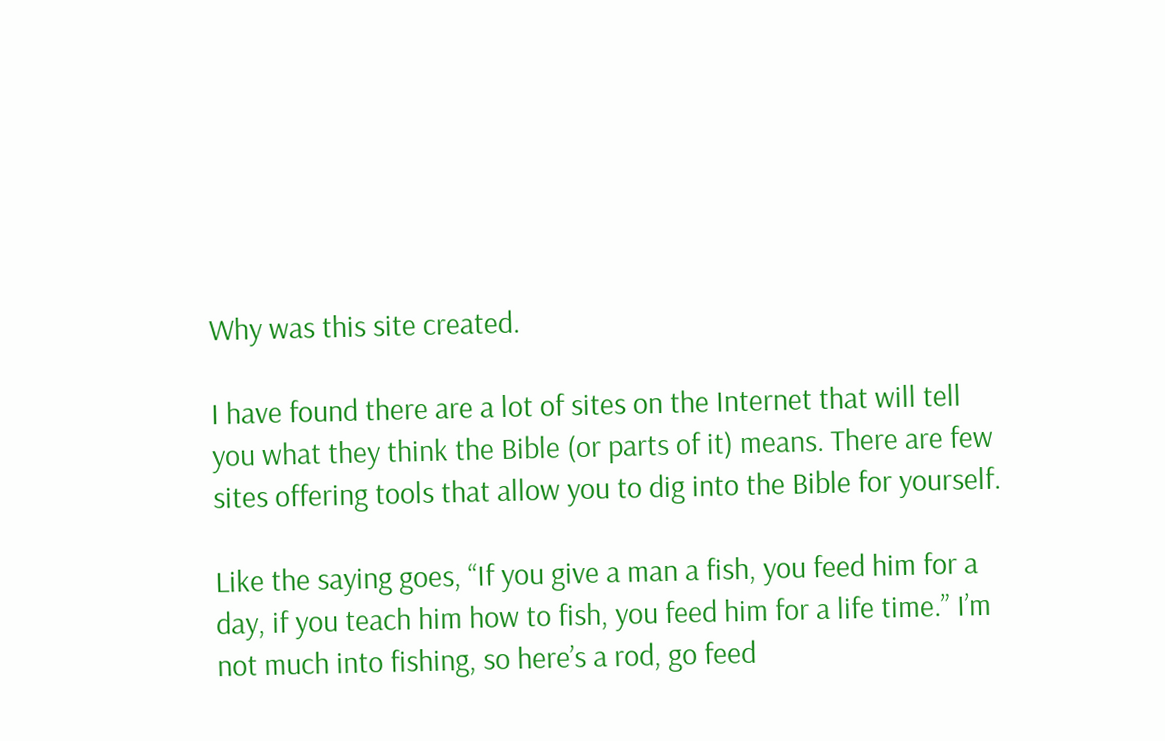Why was this site created.

I have found there are a lot of sites on the Internet that will tell you what they think the Bible (or parts of it) means. There are few sites offering tools that allow you to dig into the Bible for yourself.

Like the saying goes, “If you give a man a fish, you feed him for a day, if you teach him how to fish, you feed him for a life time.” I’m not much into fishing, so here’s a rod, go feed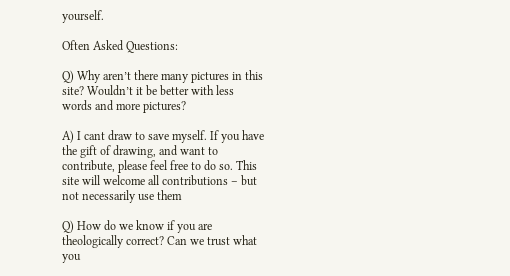yourself.

Often Asked Questions:

Q) Why aren’t there many pictures in this site? Wouldn’t it be better with less words and more pictures?

A) I cant draw to save myself. If you have the gift of drawing, and want to contribute, please feel free to do so. This site will welcome all contributions – but not necessarily use them

Q) How do we know if you are theologically correct? Can we trust what you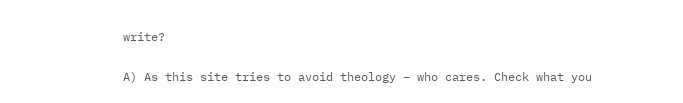write?

A) As this site tries to avoid theology – who cares. Check what you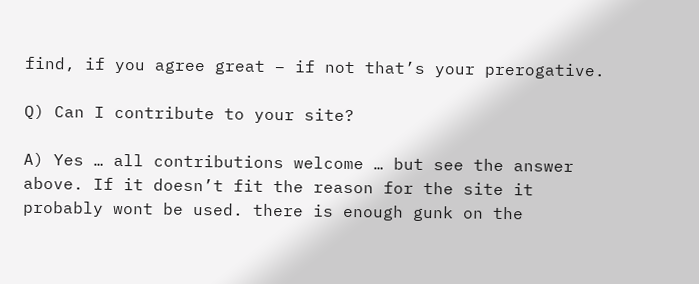find, if you agree great – if not that’s your prerogative.

Q) Can I contribute to your site?

A) Yes … all contributions welcome … but see the answer above. If it doesn’t fit the reason for the site it probably wont be used. there is enough gunk on the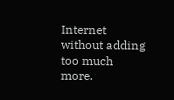Internet without adding too much more.